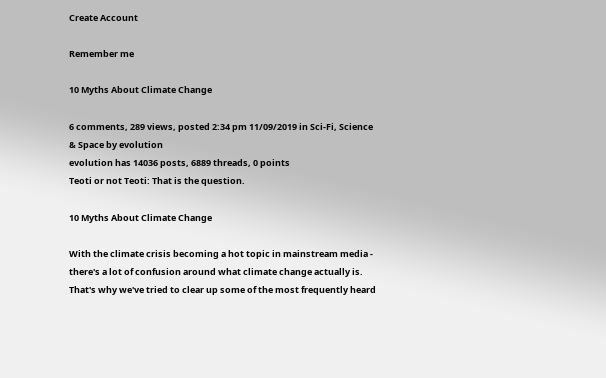Create Account

Remember me

10 Myths About Climate Change

6 comments, 289 views, posted 2:34 pm 11/09/2019 in Sci-Fi, Science & Space by evolution
evolution has 14036 posts, 6889 threads, 0 points
Teoti or not Teoti: That is the question.

10 Myths About Climate Change

With the climate crisis becoming a hot topic in mainstream media - there's a lot of confusion around what climate change actually is. That's why we've tried to clear up some of the most frequently heard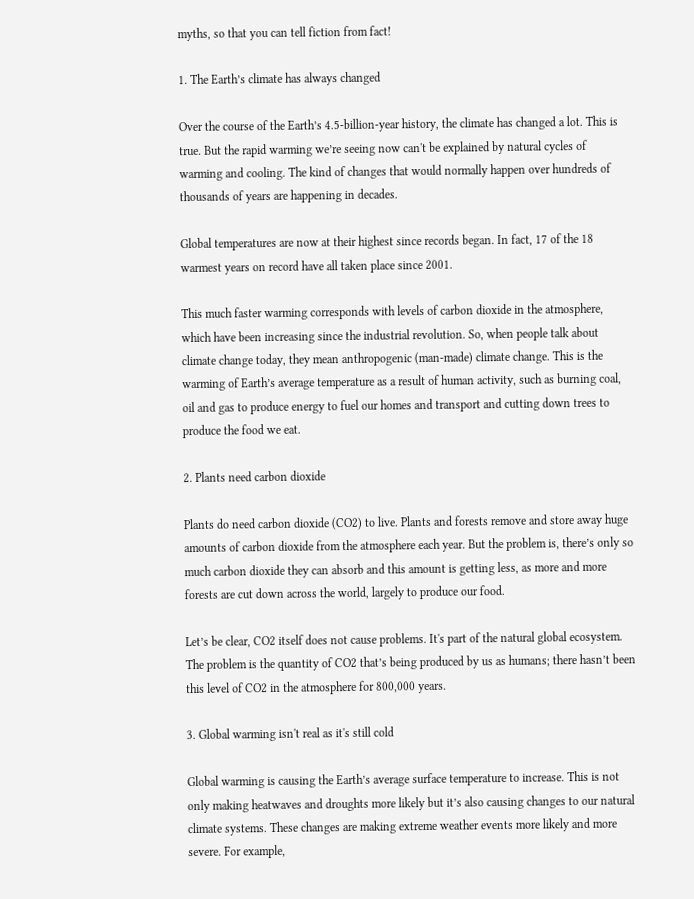myths, so that you can tell fiction from fact!

1. The Earth’s climate has always changed

Over the course of the Earth’s 4.5-billion-year history, the climate has changed a lot. This is true. But the rapid warming we’re seeing now can't be explained by natural cycles of warming and cooling. The kind of changes that would normally happen over hundreds of thousands of years are happening in decades.

Global temperatures are now at their highest since records began. In fact, 17 of the 18 warmest years on record have all taken place since 2001.

This much faster warming corresponds with levels of carbon dioxide in the atmosphere, which have been increasing since the industrial revolution. So, when people talk about climate change today, they mean anthropogenic (man-made) climate change. This is the warming of Earth’s average temperature as a result of human activity, such as burning coal, oil and gas to produce energy to fuel our homes and transport and cutting down trees to produce the food we eat.

2. Plants need carbon dioxide

Plants do need carbon dioxide (CO2) to live. Plants and forests remove and store away huge amounts of carbon dioxide from the atmosphere each year. But the problem is, there’s only so much carbon dioxide they can absorb and this amount is getting less, as more and more forests are cut down across the world, largely to produce our food.

Let’s be clear, CO2 itself does not cause problems. It's part of the natural global ecosystem. The problem is the quantity of CO2 that’s being produced by us as humans; there hasn’t been this level of CO2 in the atmosphere for 800,000 years.

3. Global warming isn't real as it's still cold

Global warming is causing the Earth’s average surface temperature to increase. This is not only making heatwaves and droughts more likely but it’s also causing changes to our natural climate systems. These changes are making extreme weather events more likely and more severe. For example,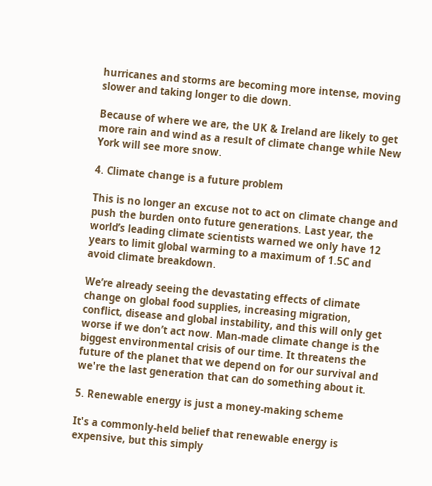hurricanes and storms are becoming more intense, moving slower and taking longer to die down.

Because of where we are, the UK & Ireland are likely to get more rain and wind as a result of climate change while New York will see more snow.

4. Climate change is a future problem

This is no longer an excuse not to act on climate change and push the burden onto future generations. Last year, the world’s leading climate scientists warned we only have 12 years to limit global warming to a maximum of 1.5C and avoid climate breakdown.

We’re already seeing the devastating effects of climate change on global food supplies, increasing migration, conflict, disease and global instability, and this will only get worse if we don’t act now. Man-made climate change is the biggest environmental crisis of our time. It threatens the future of the planet that we depend on for our survival and we're the last generation that can do something about it.

5. Renewable energy is just a money-making scheme

It's a commonly-held belief that renewable energy is expensive, but this simply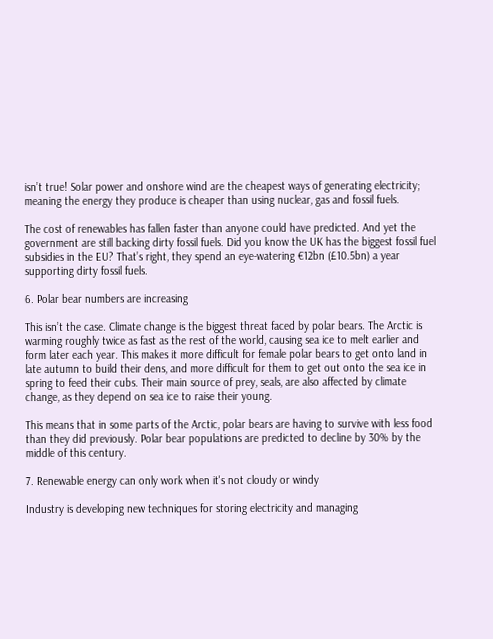isn’t true! Solar power and onshore wind are the cheapest ways of generating electricity; meaning the energy they produce is cheaper than using nuclear, gas and fossil fuels.

The cost of renewables has fallen faster than anyone could have predicted. And yet the government are still backing dirty fossil fuels. Did you know the UK has the biggest fossil fuel subsidies in the EU? That’s right, they spend an eye-watering €12bn (£10.5bn) a year supporting dirty fossil fuels.

6. Polar bear numbers are increasing

This isn’t the case. Climate change is the biggest threat faced by polar bears. The Arctic is warming roughly twice as fast as the rest of the world, causing sea ice to melt earlier and form later each year. This makes it more difficult for female polar bears to get onto land in late autumn to build their dens, and more difficult for them to get out onto the sea ice in spring to feed their cubs. Their main source of prey, seals, are also affected by climate change, as they depend on sea ice to raise their young.

This means that in some parts of the Arctic, polar bears are having to survive with less food than they did previously. Polar bear populations are predicted to decline by 30% by the middle of this century.

7. Renewable energy can only work when it's not cloudy or windy

Industry is developing new techniques for storing electricity and managing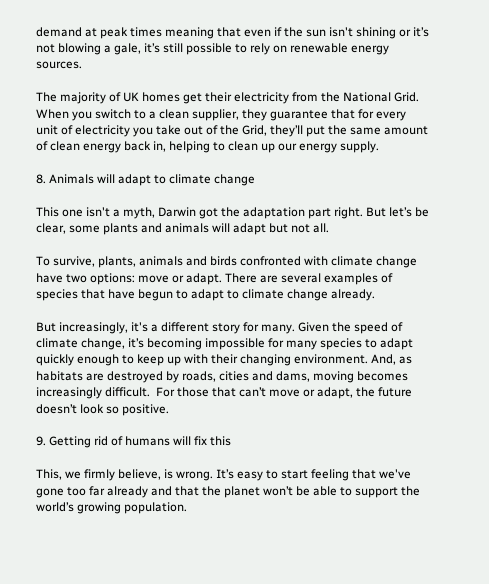demand at peak times meaning that even if the sun isn't shining or it’s not blowing a gale, it’s still possible to rely on renewable energy sources.

The majority of UK homes get their electricity from the National Grid. When you switch to a clean supplier, they guarantee that for every unit of electricity you take out of the Grid, they’ll put the same amount of clean energy back in, helping to clean up our energy supply.

8. Animals will adapt to climate change

This one isn't a myth, Darwin got the adaptation part right. But let’s be clear, some plants and animals will adapt but not all.

To survive, plants, animals and birds confronted with climate change have two options: move or adapt. There are several examples of species that have begun to adapt to climate change already.

But increasingly, it's a different story for many. Given the speed of climate change, it’s becoming impossible for many species to adapt quickly enough to keep up with their changing environment. And, as habitats are destroyed by roads, cities and dams, moving becomes increasingly difficult.  For those that can’t move or adapt, the future doesn’t look so positive.

9. Getting rid of humans will fix this

This, we firmly believe, is wrong. It’s easy to start feeling that we've gone too far already and that the planet won’t be able to support the world’s growing population.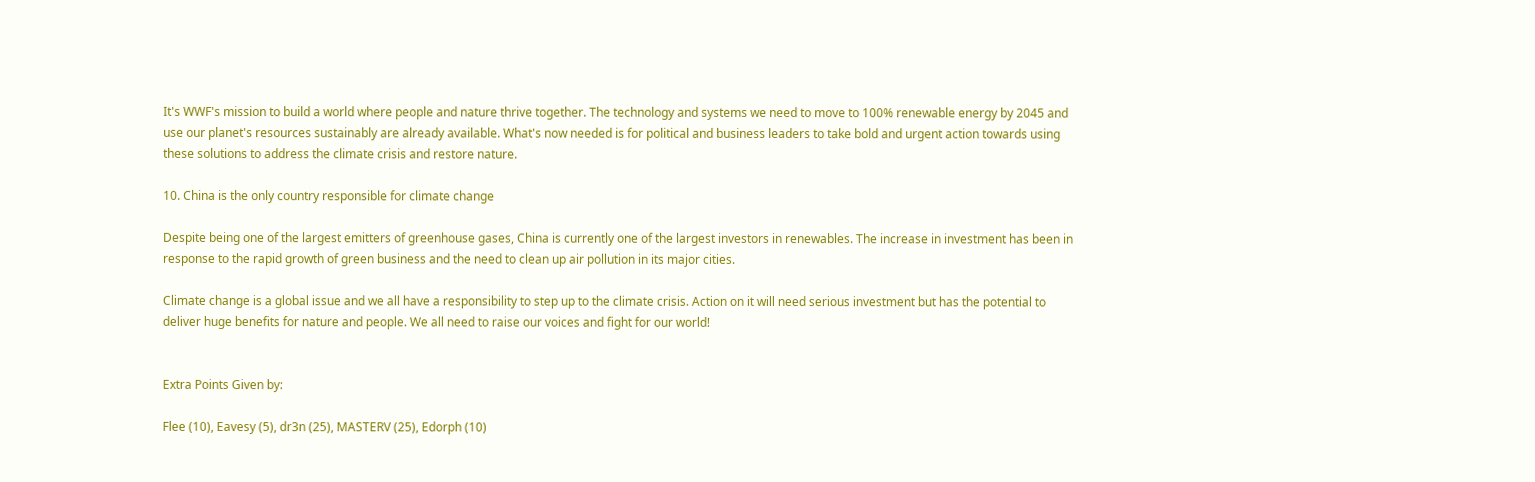It's WWF's mission to build a world where people and nature thrive together. The technology and systems we need to move to 100% renewable energy by 2045 and use our planet's resources sustainably are already available. What's now needed is for political and business leaders to take bold and urgent action towards using these solutions to address the climate crisis and restore nature.

10. China is the only country responsible for climate change

Despite being one of the largest emitters of greenhouse gases, China is currently one of the largest investors in renewables. The increase in investment has been in response to the rapid growth of green business and the need to clean up air pollution in its major cities.

Climate change is a global issue and we all have a responsibility to step up to the climate crisis. Action on it will need serious investment but has the potential to deliver huge benefits for nature and people. We all need to raise our voices and fight for our world!


Extra Points Given by:

Flee (10), Eavesy (5), dr3n (25), MASTERV (25), Edorph (10)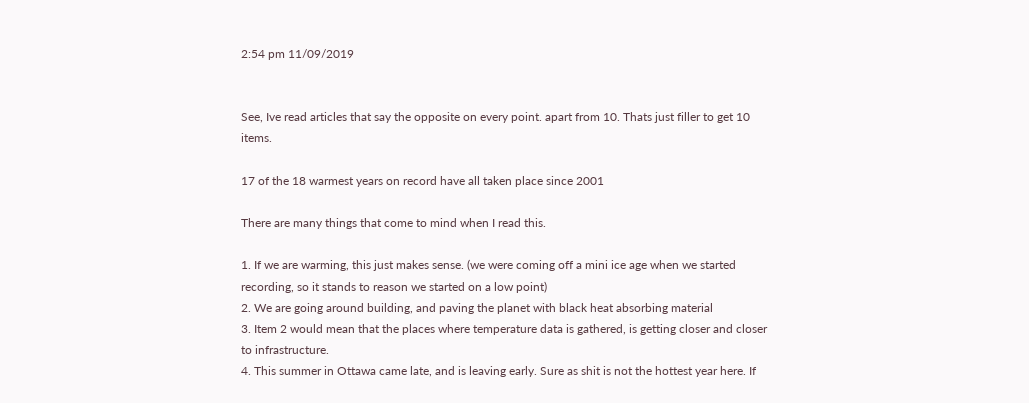2:54 pm 11/09/2019


See, Ive read articles that say the opposite on every point. apart from 10. Thats just filler to get 10 items.

17 of the 18 warmest years on record have all taken place since 2001

There are many things that come to mind when I read this.

1. If we are warming, this just makes sense. (we were coming off a mini ice age when we started recording, so it stands to reason we started on a low point)
2. We are going around building, and paving the planet with black heat absorbing material
3. Item 2 would mean that the places where temperature data is gathered, is getting closer and closer to infrastructure.
4. This summer in Ottawa came late, and is leaving early. Sure as shit is not the hottest year here. If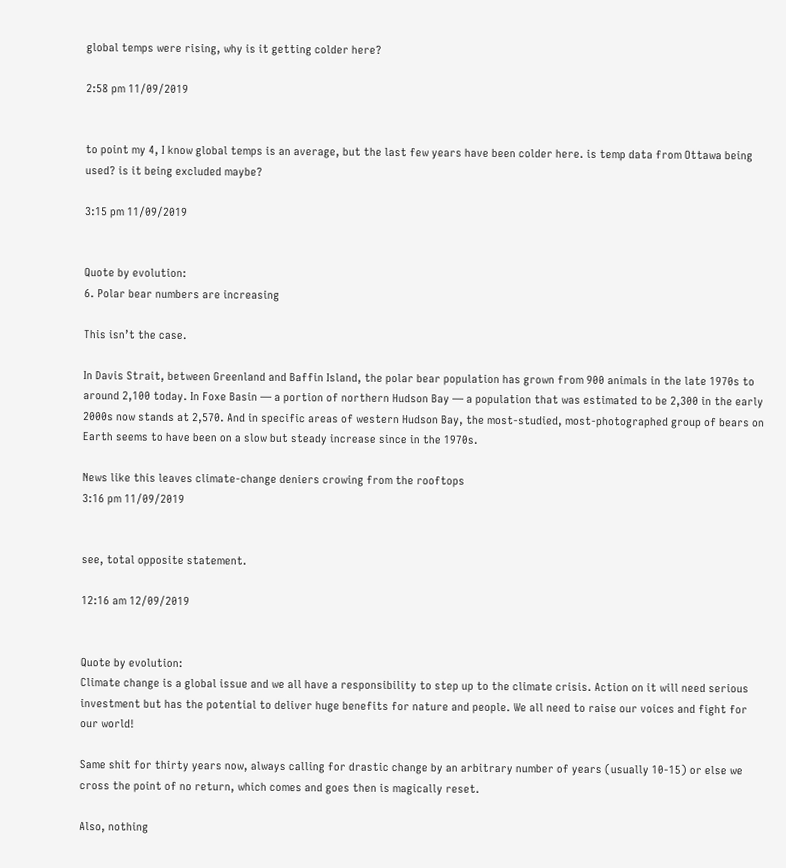global temps were rising, why is it getting colder here?

2:58 pm 11/09/2019


to point my 4, I know global temps is an average, but the last few years have been colder here. is temp data from Ottawa being used? is it being excluded maybe?

3:15 pm 11/09/2019


Quote by evolution:
6. Polar bear numbers are increasing

This isn’t the case.

In Davis Strait, between Greenland and Baffin Island, the polar bear population has grown from 900 animals in the late 1970s to around 2,100 today. In Foxe Basin — a portion of northern Hudson Bay — a population that was estimated to be 2,300 in the early 2000s now stands at 2,570. And in specific areas of western Hudson Bay, the most-studied, most-photographed group of bears on Earth seems to have been on a slow but steady increase since in the 1970s.

News like this leaves climate-change deniers crowing from the rooftops
3:16 pm 11/09/2019


see, total opposite statement.

12:16 am 12/09/2019


Quote by evolution:
Climate change is a global issue and we all have a responsibility to step up to the climate crisis. Action on it will need serious investment but has the potential to deliver huge benefits for nature and people. We all need to raise our voices and fight for our world!

Same shit for thirty years now, always calling for drastic change by an arbitrary number of years (usually 10-15) or else we cross the point of no return, which comes and goes then is magically reset.

Also, nothing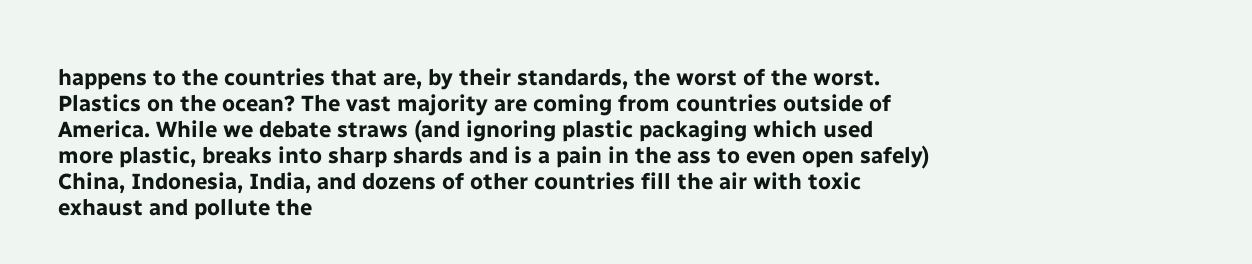happens to the countries that are, by their standards, the worst of the worst. Plastics on the ocean? The vast majority are coming from countries outside of America. While we debate straws (and ignoring plastic packaging which used more plastic, breaks into sharp shards and is a pain in the ass to even open safely) China, Indonesia, India, and dozens of other countries fill the air with toxic exhaust and pollute the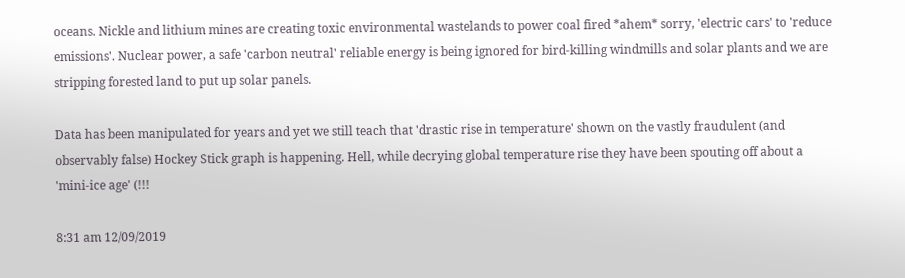oceans. Nickle and lithium mines are creating toxic environmental wastelands to power coal fired *ahem* sorry, 'electric cars' to 'reduce emissions'. Nuclear power, a safe 'carbon neutral' reliable energy is being ignored for bird-killing windmills and solar plants and we are stripping forested land to put up solar panels.

Data has been manipulated for years and yet we still teach that 'drastic rise in temperature' shown on the vastly fraudulent (and observably false) Hockey Stick graph is happening. Hell, while decrying global temperature rise they have been spouting off about a 'mini-ice age' (!!!

8:31 am 12/09/2019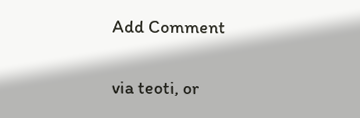Add Comment

via teoti, or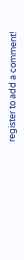register to add a comment!